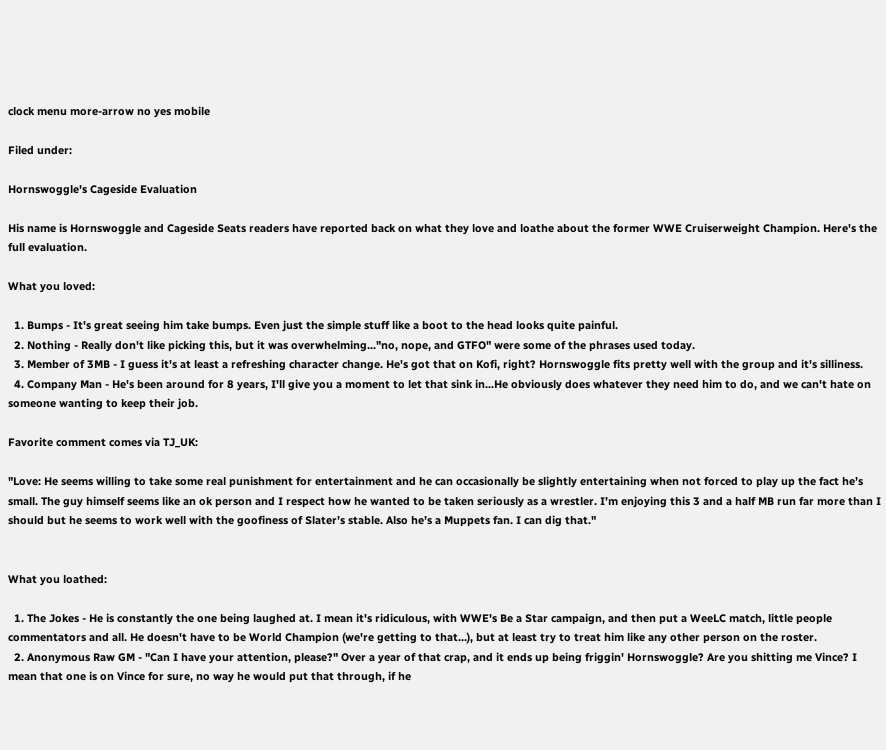clock menu more-arrow no yes mobile

Filed under:

Hornswoggle's Cageside Evaluation

His name is Hornswoggle and Cageside Seats readers have reported back on what they love and loathe about the former WWE Cruiserweight Champion. Here's the full evaluation.

What you loved:

  1. Bumps - It's great seeing him take bumps. Even just the simple stuff like a boot to the head looks quite painful.
  2. Nothing - Really don't like picking this, but it was overwhelming..."no, nope, and GTFO" were some of the phrases used today.
  3. Member of 3MB - I guess it's at least a refreshing character change. He's got that on Kofi, right? Hornswoggle fits pretty well with the group and it's silliness.
  4. Company Man - He's been around for 8 years, I'll give you a moment to let that sink in...He obviously does whatever they need him to do, and we can't hate on someone wanting to keep their job.

Favorite comment comes via TJ_UK:

"Love: He seems willing to take some real punishment for entertainment and he can occasionally be slightly entertaining when not forced to play up the fact he’s small. The guy himself seems like an ok person and I respect how he wanted to be taken seriously as a wrestler. I’m enjoying this 3 and a half MB run far more than I should but he seems to work well with the goofiness of Slater’s stable. Also he’s a Muppets fan. I can dig that."


What you loathed:

  1. The Jokes - He is constantly the one being laughed at. I mean it's ridiculous, with WWE's Be a Star campaign, and then put a WeeLC match, little people commentators and all. He doesn't have to be World Champion (we're getting to that...), but at least try to treat him like any other person on the roster.
  2. Anonymous Raw GM - "Can I have your attention, please?" Over a year of that crap, and it ends up being friggin' Hornswoggle? Are you shitting me Vince? I mean that one is on Vince for sure, no way he would put that through, if he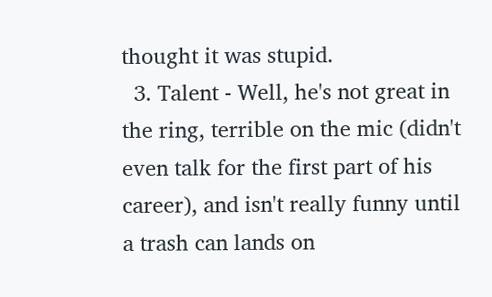thought it was stupid.
  3. Talent - Well, he's not great in the ring, terrible on the mic (didn't even talk for the first part of his career), and isn't really funny until a trash can lands on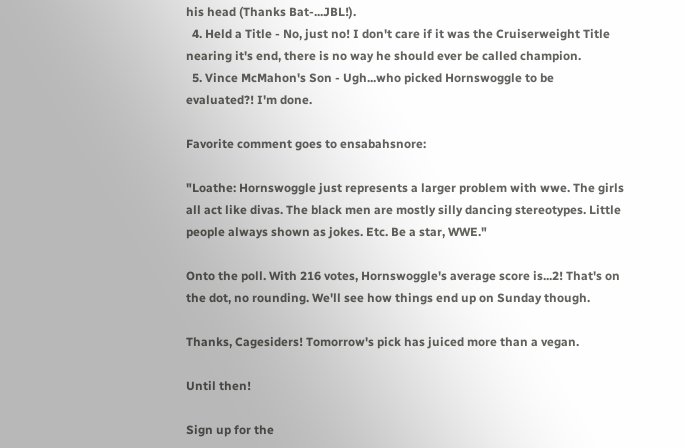his head (Thanks Bat-...JBL!).
  4. Held a Title - No, just no! I don't care if it was the Cruiserweight Title nearing it's end, there is no way he should ever be called champion.
  5. Vince McMahon's Son - Ugh...who picked Hornswoggle to be evaluated?! I'm done.

Favorite comment goes to ensabahsnore:

"Loathe: Hornswoggle just represents a larger problem with wwe. The girls all act like divas. The black men are mostly silly dancing stereotypes. Little people always shown as jokes. Etc. Be a star, WWE."

Onto the poll. With 216 votes, Hornswoggle's average score is...2! That's on the dot, no rounding. We'll see how things end up on Sunday though.

Thanks, Cagesiders! Tomorrow's pick has juiced more than a vegan.

Until then!

Sign up for the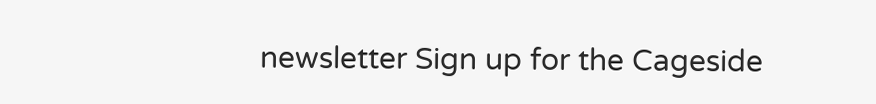newsletter Sign up for the Cageside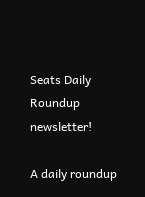Seats Daily Roundup newsletter!

A daily roundup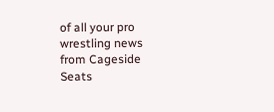of all your pro wrestling news from Cageside Seats